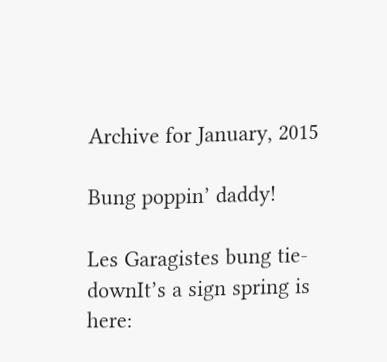Archive for January, 2015

Bung poppin’ daddy!

Les Garagistes bung tie-downIt’s a sign spring is here: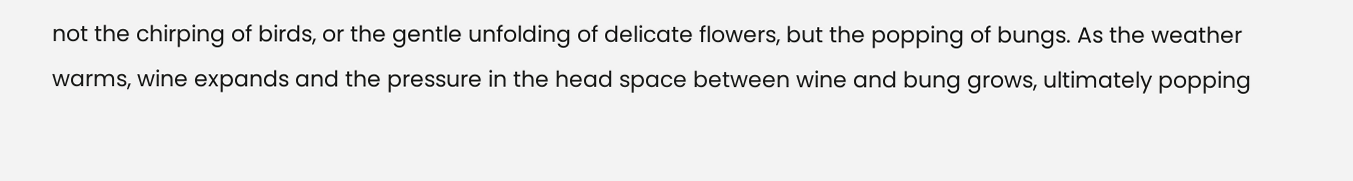not the chirping of birds, or the gentle unfolding of delicate flowers, but the popping of bungs. As the weather warms, wine expands and the pressure in the head space between wine and bung grows, ultimately popping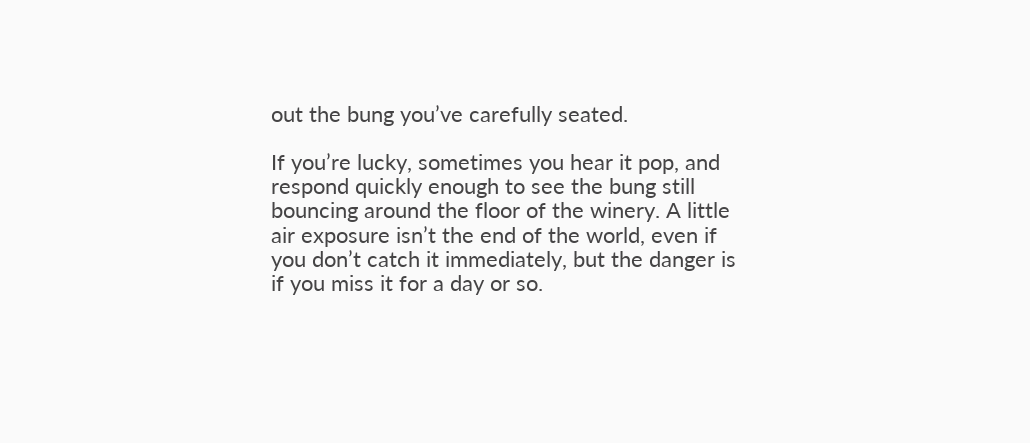out the bung you’ve carefully seated.

If you’re lucky, sometimes you hear it pop, and respond quickly enough to see the bung still bouncing around the floor of the winery. A little air exposure isn’t the end of the world, even if you don’t catch it immediately, but the danger is if you miss it for a day or so.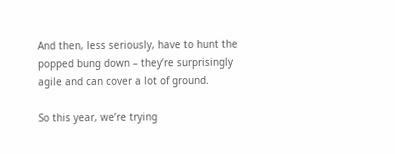And then, less seriously, have to hunt the popped bung down – they’re surprisingly agile and can cover a lot of ground.

So this year, we’re trying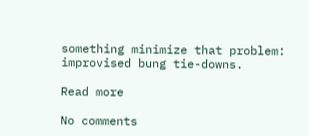something minimize that problem: improvised bung tie-downs.

Read more

No comments